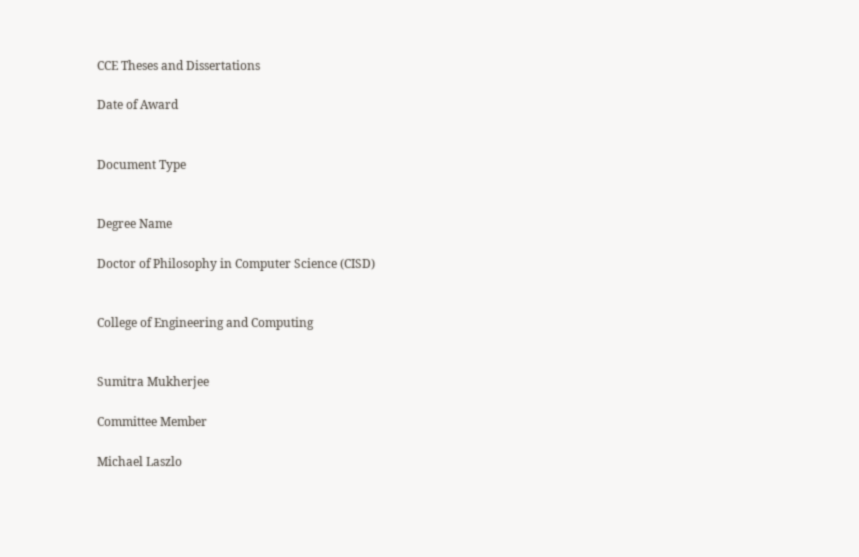CCE Theses and Dissertations

Date of Award


Document Type


Degree Name

Doctor of Philosophy in Computer Science (CISD)


College of Engineering and Computing


Sumitra Mukherjee

Committee Member

Michael Laszlo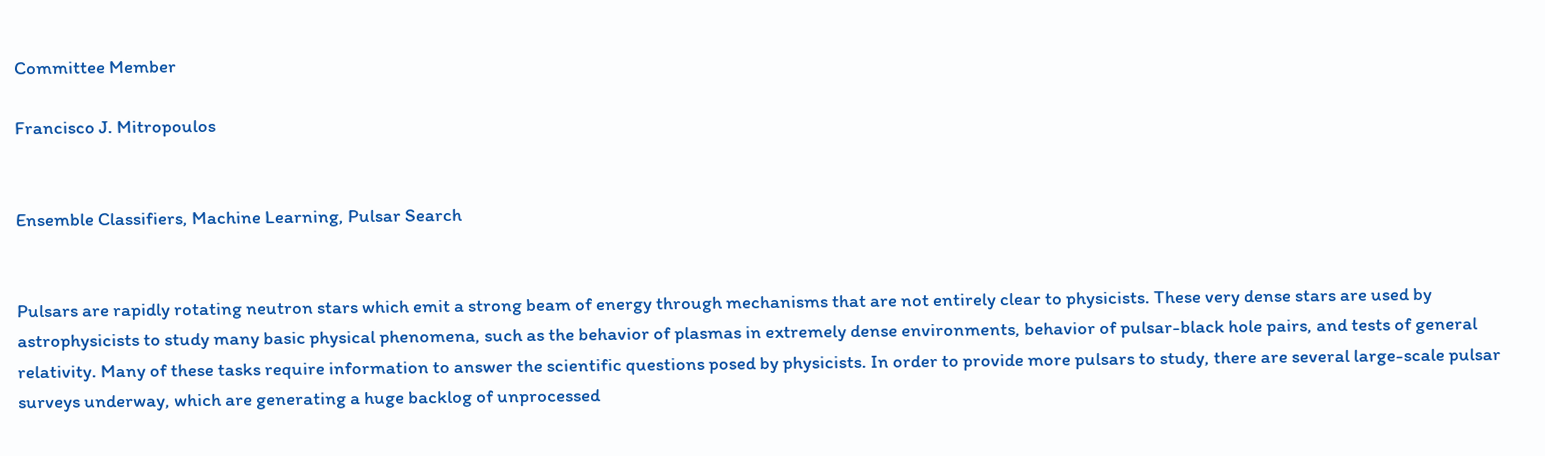Committee Member

Francisco J. Mitropoulos


Ensemble Classifiers, Machine Learning, Pulsar Search


Pulsars are rapidly rotating neutron stars which emit a strong beam of energy through mechanisms that are not entirely clear to physicists. These very dense stars are used by astrophysicists to study many basic physical phenomena, such as the behavior of plasmas in extremely dense environments, behavior of pulsar-black hole pairs, and tests of general relativity. Many of these tasks require information to answer the scientific questions posed by physicists. In order to provide more pulsars to study, there are several large-scale pulsar surveys underway, which are generating a huge backlog of unprocessed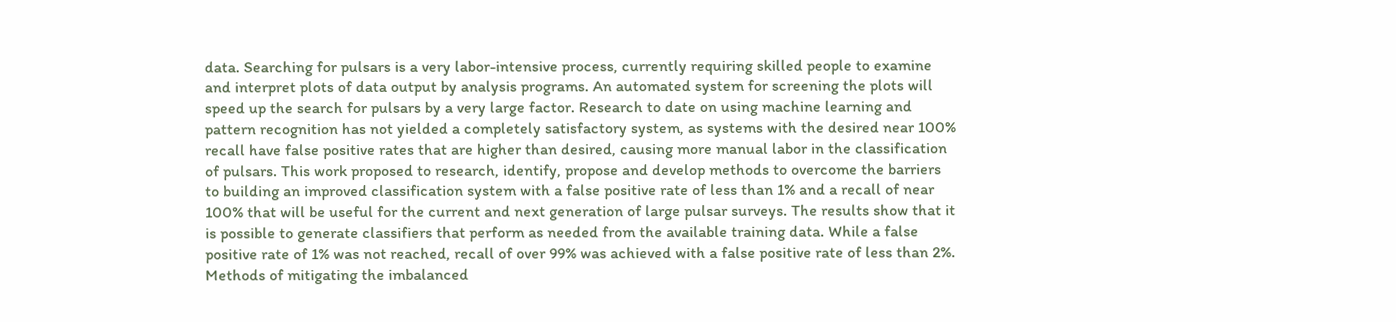data. Searching for pulsars is a very labor-intensive process, currently requiring skilled people to examine and interpret plots of data output by analysis programs. An automated system for screening the plots will speed up the search for pulsars by a very large factor. Research to date on using machine learning and pattern recognition has not yielded a completely satisfactory system, as systems with the desired near 100% recall have false positive rates that are higher than desired, causing more manual labor in the classification of pulsars. This work proposed to research, identify, propose and develop methods to overcome the barriers to building an improved classification system with a false positive rate of less than 1% and a recall of near 100% that will be useful for the current and next generation of large pulsar surveys. The results show that it is possible to generate classifiers that perform as needed from the available training data. While a false positive rate of 1% was not reached, recall of over 99% was achieved with a false positive rate of less than 2%. Methods of mitigating the imbalanced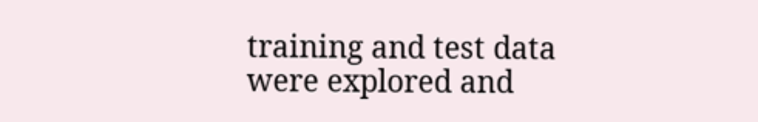training and test data were explored and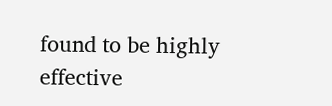found to be highly effective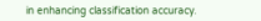in enhancing classification accuracy.